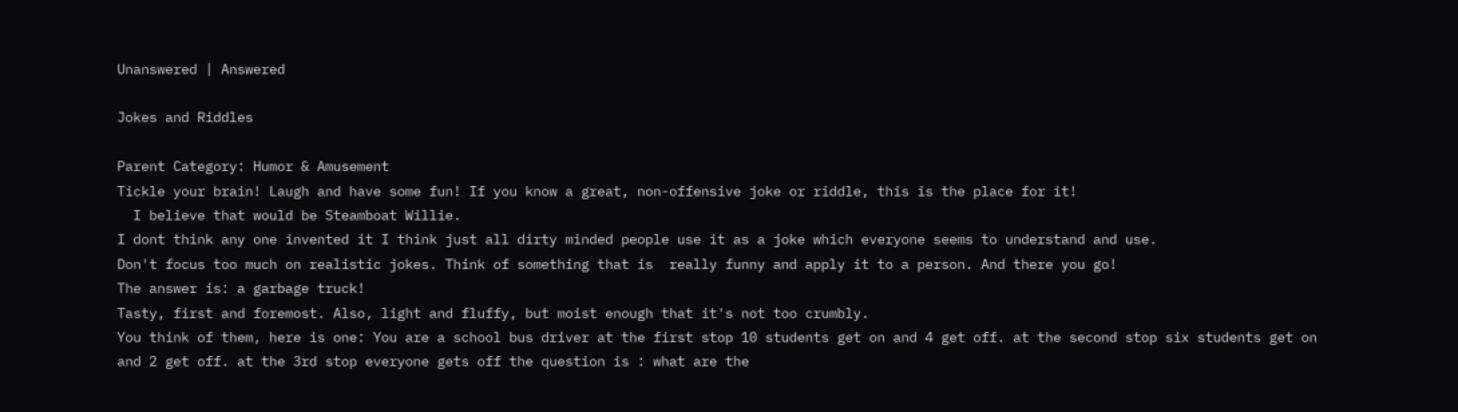Unanswered | Answered

Jokes and Riddles

Parent Category: Humor & Amusement
Tickle your brain! Laugh and have some fun! If you know a great, non-offensive joke or riddle, this is the place for it!
  I believe that would be Steamboat Willie.
I dont think any one invented it I think just all dirty minded people use it as a joke which everyone seems to understand and use.
Don't focus too much on realistic jokes. Think of something that is  really funny and apply it to a person. And there you go!
The answer is: a garbage truck!
Tasty, first and foremost. Also, light and fluffy, but moist enough that it's not too crumbly.
You think of them, here is one: You are a school bus driver at the first stop 10 students get on and 4 get off. at the second stop six students get on and 2 get off. at the 3rd stop everyone gets off the question is : what are the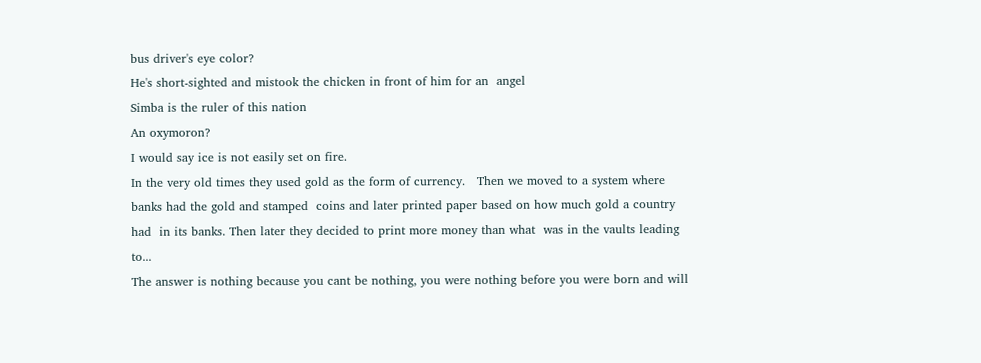bus driver's eye color?
He's short-sighted and mistook the chicken in front of him for an  angel
Simba is the ruler of this nation
An oxymoron?
I would say ice is not easily set on fire.
In the very old times they used gold as the form of currency.   Then we moved to a system where banks had the gold and stamped  coins and later printed paper based on how much gold a country had  in its banks. Then later they decided to print more money than what  was in the vaults leading to...
The answer is nothing because you cant be nothing, you were nothing before you were born and will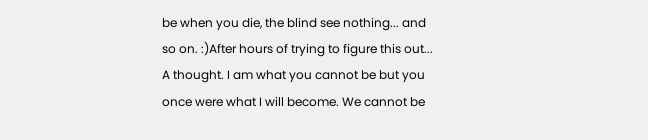be when you die, the blind see nothing... and so on. :)After hours of trying to figure this out... A thought. I am what you cannot be but you once were what I will become. We cannot be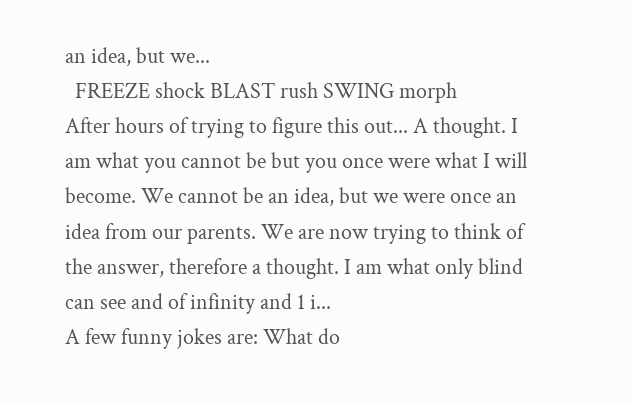an idea, but we...
  FREEZE shock BLAST rush SWING morph
After hours of trying to figure this out... A thought. I am what you cannot be but you once were what I will become. We cannot be an idea, but we were once an idea from our parents. We are now trying to think of the answer, therefore a thought. I am what only blind can see and of infinity and 1 i...
A few funny jokes are: What do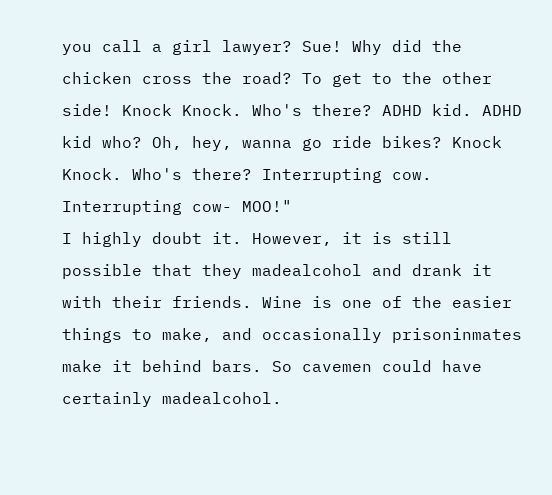you call a girl lawyer? Sue! Why did the chicken cross the road? To get to the other side! Knock Knock. Who's there? ADHD kid. ADHD kid who? Oh, hey, wanna go ride bikes? Knock Knock. Who's there? Interrupting cow. Interrupting cow- MOO!"
I highly doubt it. However, it is still possible that they madealcohol and drank it with their friends. Wine is one of the easier things to make, and occasionally prisoninmates make it behind bars. So cavemen could have certainly madealcohol.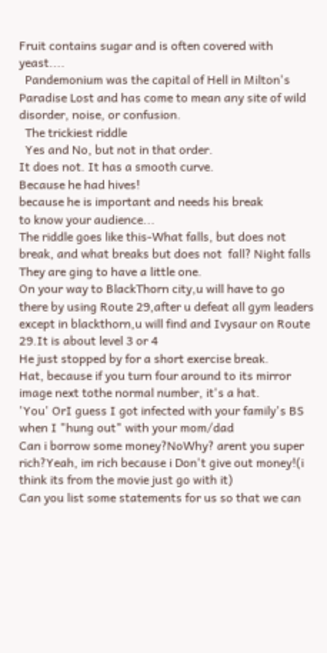Fruit contains sugar and is often covered with yeast....
  Pandemonium was the capital of Hell in Milton's Paradise Lost and has come to mean any site of wild disorder, noise, or confusion.
  The trickiest riddle
  Yes and No, but not in that order.
It does not. It has a smooth curve.
Because he had hives!
because he is important and needs his break
to know your audience...
The riddle goes like this-What falls, but does not  break, and what breaks but does not  fall? Night falls
They are ging to have a little one.
On your way to BlackThorn city,u will have to go there by using Route 29,after u defeat all gym leaders except in blackthorn,u will find and Ivysaur on Route 29.It is about level 3 or 4
He just stopped by for a short exercise break.
Hat, because if you turn four around to its mirror image next tothe normal number, it's a hat.
'You' OrI guess I got infected with your family's BS when I "hung out" with your mom/dad
Can i borrow some money?NoWhy? arent you super rich?Yeah, im rich because i Don't give out money!(i think its from the movie just go with it)
Can you list some statements for us so that we can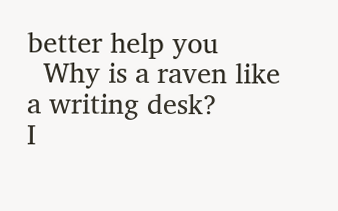better help you
  Why is a raven like a writing desk?
I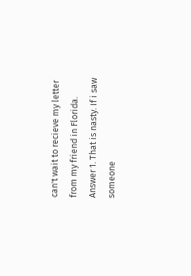can't wait to recieve my letter from my friend in Florida.
Answer 1. That is nasty. If i saw someone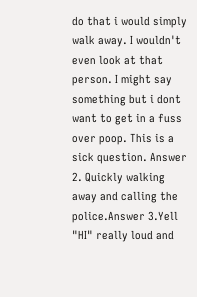do that i would simply walk away. I wouldn't even look at that person. I might say something but i dont want to get in a fuss over poop. This is a sick question. Answer 2. Quickly walking away and calling the police.Answer 3.Yell "HI" really loud and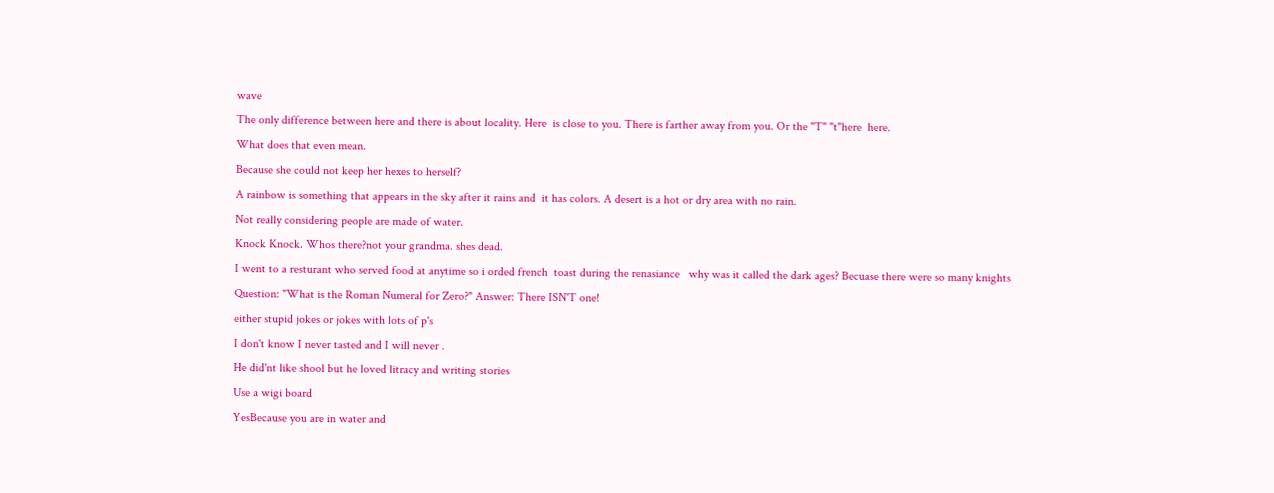wave
The only difference between here and there is about locality. Here  is close to you. There is farther away from you. Or the "T" "t"here  here.
What does that even mean.
Because she could not keep her hexes to herself?
A rainbow is something that appears in the sky after it rains and  it has colors. A desert is a hot or dry area with no rain.
Not really considering people are made of water.
Knock Knock. Whos there?not your grandma. shes dead.
I went to a resturant who served food at anytime so i orded french  toast during the renasiance   why was it called the dark ages? Becuase there were so many knights
Question: "What is the Roman Numeral for Zero?" Answer: There ISN'T one!
either stupid jokes or jokes with lots of p's
I don't know I never tasted and I will never .
He did'nt like shool but he loved litracy and writing stories
Use a wigi board
YesBecause you are in water and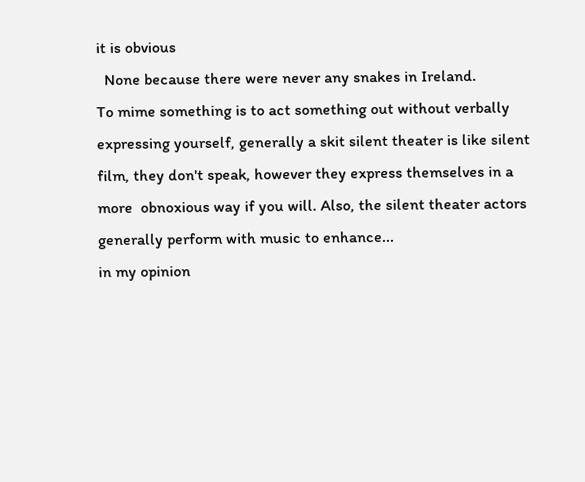it is obvious
  None because there were never any snakes in Ireland.
To mime something is to act something out without verbally  expressing yourself, generally a skit silent theater is like silent  film, they don't speak, however they express themselves in a more  obnoxious way if you will. Also, the silent theater actors  generally perform with music to enhance...
in my opinion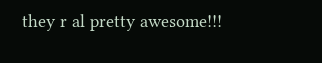they r al pretty awesome!!!